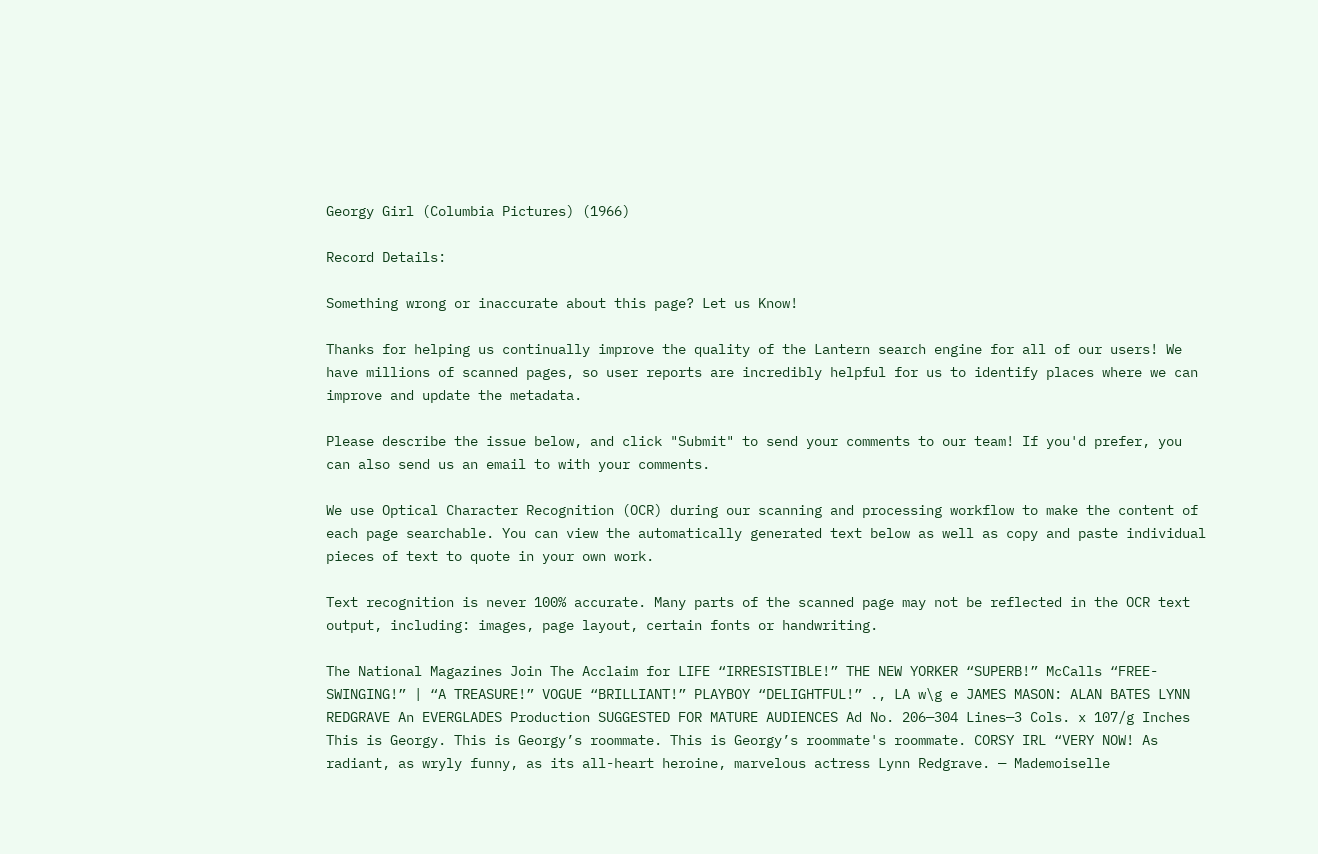Georgy Girl (Columbia Pictures) (1966)

Record Details:

Something wrong or inaccurate about this page? Let us Know!

Thanks for helping us continually improve the quality of the Lantern search engine for all of our users! We have millions of scanned pages, so user reports are incredibly helpful for us to identify places where we can improve and update the metadata.

Please describe the issue below, and click "Submit" to send your comments to our team! If you'd prefer, you can also send us an email to with your comments.

We use Optical Character Recognition (OCR) during our scanning and processing workflow to make the content of each page searchable. You can view the automatically generated text below as well as copy and paste individual pieces of text to quote in your own work.

Text recognition is never 100% accurate. Many parts of the scanned page may not be reflected in the OCR text output, including: images, page layout, certain fonts or handwriting.

The National Magazines Join The Acclaim for LIFE “IRRESISTIBLE!” THE NEW YORKER “SUPERB!” McCalls “FREE-SWINGING!” | “A TREASURE!” VOGUE “BRILLIANT!” PLAYBOY “DELIGHTFUL!” ., LA w\g e JAMES MASON: ALAN BATES LYNN REDGRAVE An EVERGLADES Production SUGGESTED FOR MATURE AUDIENCES Ad No. 206—304 Lines—3 Cols. x 107/g Inches This is Georgy. This is Georgy’s roommate. This is Georgy’s roommate's roommate. CORSY IRL “VERY NOW! As radiant, as wryly funny, as its all-heart heroine, marvelous actress Lynn Redgrave. — Mademoiselle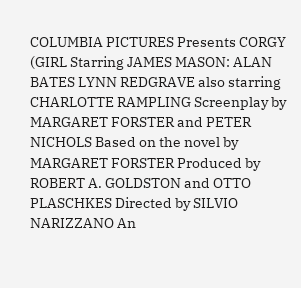COLUMBIA PICTURES Presents CORGY (GIRL Starring JAMES MASON: ALAN BATES LYNN REDGRAVE also starring CHARLOTTE RAMPLING Screenplay by MARGARET FORSTER and PETER NICHOLS Based on the novel by MARGARET FORSTER Produced by ROBERT A. GOLDSTON and OTTO PLASCHKES Directed by SILVIO NARIZZANO An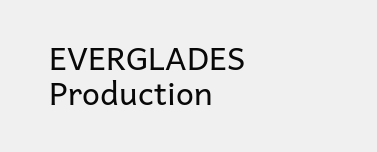EVERGLADES Production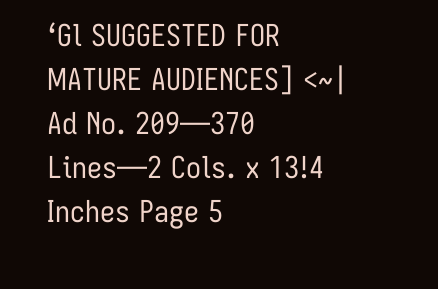‘Gl SUGGESTED FOR MATURE AUDIENCES] <~| Ad No. 209—370 Lines—2 Cols. x 13!4 Inches Page 5